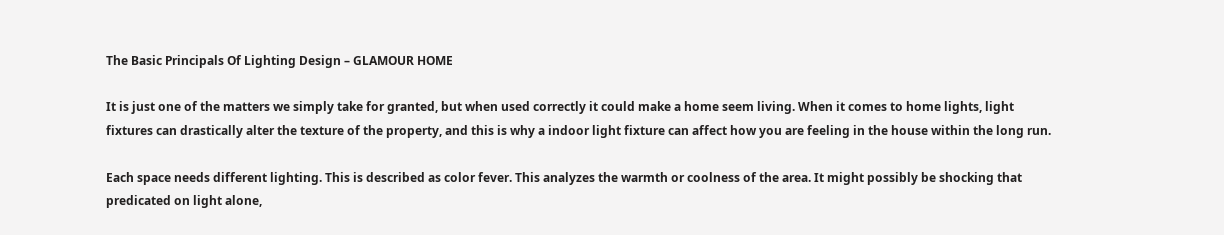The Basic Principals Of Lighting Design – GLAMOUR HOME

It is just one of the matters we simply take for granted, but when used correctly it could make a home seem living. When it comes to home lights, light fixtures can drastically alter the texture of the property, and this is why a indoor light fixture can affect how you are feeling in the house within the long run.

Each space needs different lighting. This is described as color fever. This analyzes the warmth or coolness of the area. It might possibly be shocking that predicated on light alone,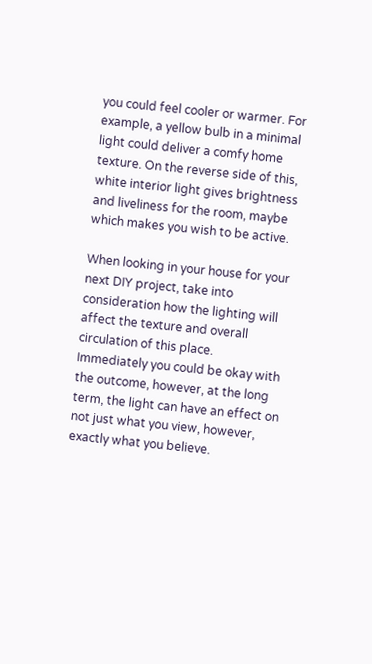you could feel cooler or warmer. For example, a yellow bulb in a minimal light could deliver a comfy home texture. On the reverse side of this, white interior light gives brightness and liveliness for the room, maybe which makes you wish to be active.

When looking in your house for your next DIY project, take into consideration how the lighting will affect the texture and overall circulation of this place. Immediately you could be okay with the outcome, however, at the long term, the light can have an effect on not just what you view, however, exactly what you believe.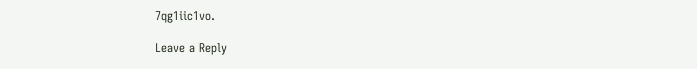7qg1iic1vo.

Leave a Reply